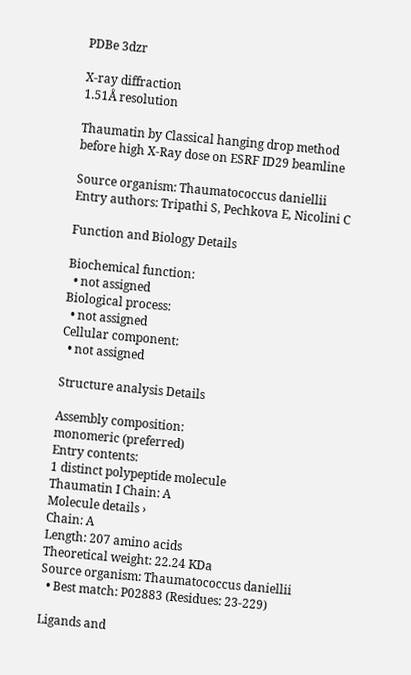PDBe 3dzr

X-ray diffraction
1.51Å resolution

Thaumatin by Classical hanging drop method before high X-Ray dose on ESRF ID29 beamline

Source organism: Thaumatococcus daniellii
Entry authors: Tripathi S, Pechkova E, Nicolini C

Function and Biology Details

Biochemical function:
  • not assigned
Biological process:
  • not assigned
Cellular component:
  • not assigned

Structure analysis Details

Assembly composition:
monomeric (preferred)
Entry contents:
1 distinct polypeptide molecule
Thaumatin I Chain: A
Molecule details ›
Chain: A
Length: 207 amino acids
Theoretical weight: 22.24 KDa
Source organism: Thaumatococcus daniellii
  • Best match: P02883 (Residues: 23-229)

Ligands and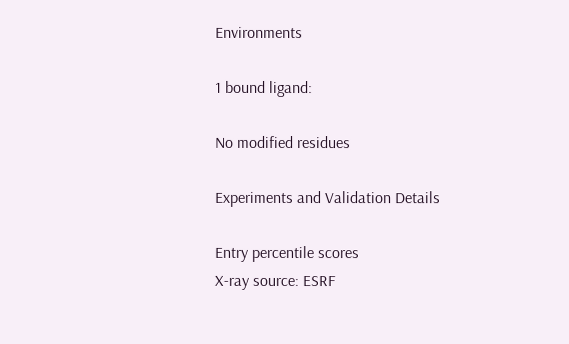Environments

1 bound ligand:

No modified residues

Experiments and Validation Details

Entry percentile scores
X-ray source: ESRF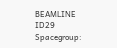BEAMLINE ID29
Spacegroup: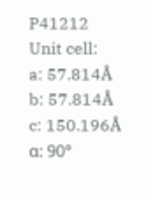P41212
Unit cell:
a: 57.814Å b: 57.814Å c: 150.196Å
α: 90°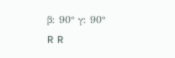β: 90° γ: 90°
R R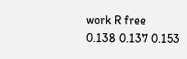work R free
0.138 0.137 0.153